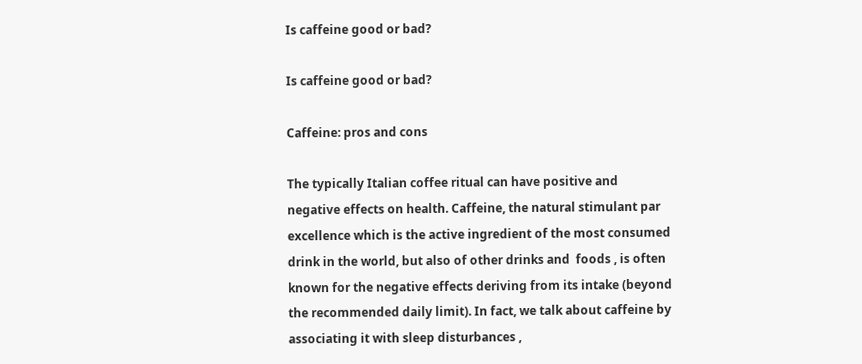Is caffeine good or bad?

Is caffeine good or bad?

Caffeine: pros and cons

The typically Italian coffee ritual can have positive and negative effects on health. Caffeine, the natural stimulant par excellence which is the active ingredient of the most consumed drink in the world, but also of other drinks and  foods , is often known for the negative effects deriving from its intake (beyond the recommended daily limit). In fact, we talk about caffeine by associating it with sleep disturbances ,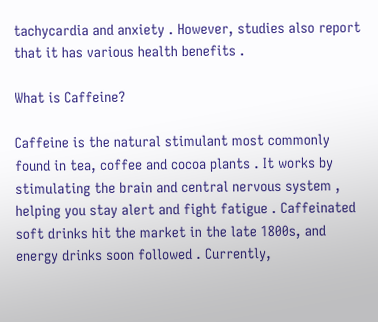tachycardia and anxiety . However, studies also report that it has various health benefits .

What is Caffeine?

Caffeine is the natural stimulant most commonly found in tea, coffee and cocoa plants . It works by stimulating the brain and central nervous system , helping you stay alert and fight fatigue . Caffeinated soft drinks hit the market in the late 1800s, and energy drinks soon followed . Currently,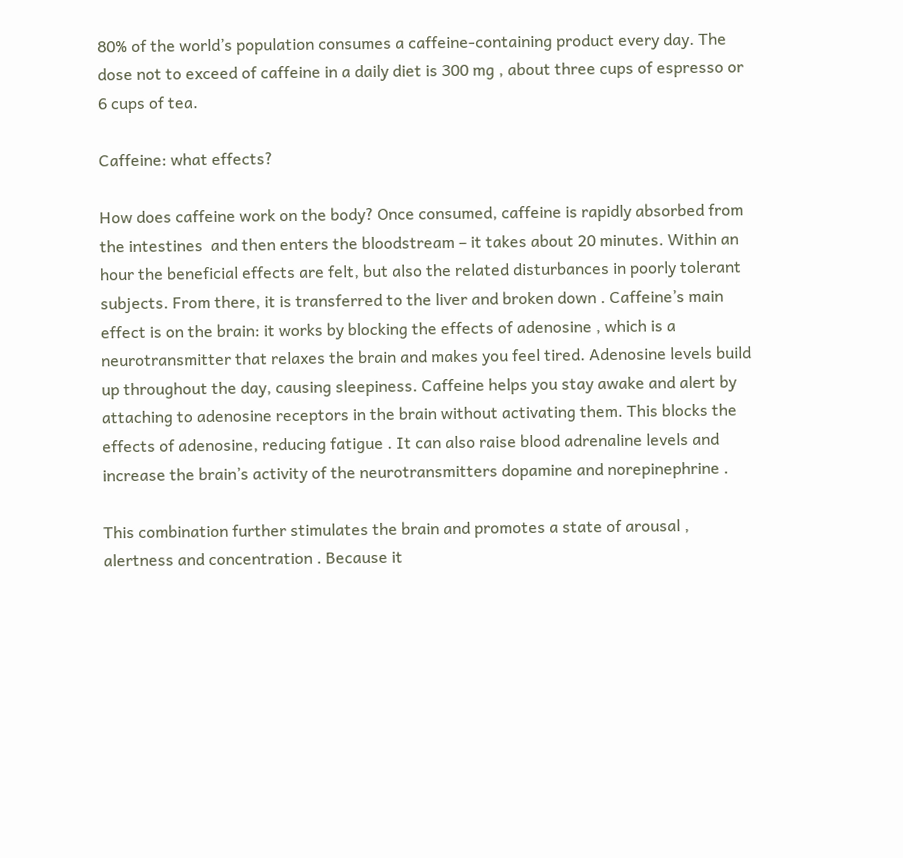80% of the world’s population consumes a caffeine-containing product every day. The  dose not to exceed of caffeine in a daily diet is 300 mg , about three cups of espresso or 6 cups of tea.

Caffeine: what effects?

How does caffeine work on the body? Once consumed, caffeine is rapidly absorbed from the intestines  and then enters the bloodstream – it takes about 20 minutes. Within an hour the beneficial effects are felt, but also the related disturbances in poorly tolerant subjects. From there, it is transferred to the liver and broken down . Caffeine’s main effect is on the brain: it works by blocking the effects of adenosine , which is a neurotransmitter that relaxes the brain and makes you feel tired. Adenosine levels build up throughout the day, causing sleepiness. Caffeine helps you stay awake and alert by attaching to adenosine receptors in the brain without activating them. This blocks the effects of adenosine, reducing fatigue . It can also raise blood adrenaline levels and increase the brain’s activity of the neurotransmitters dopamine and norepinephrine .

This combination further stimulates the brain and promotes a state of arousal , alertness and concentration . Because it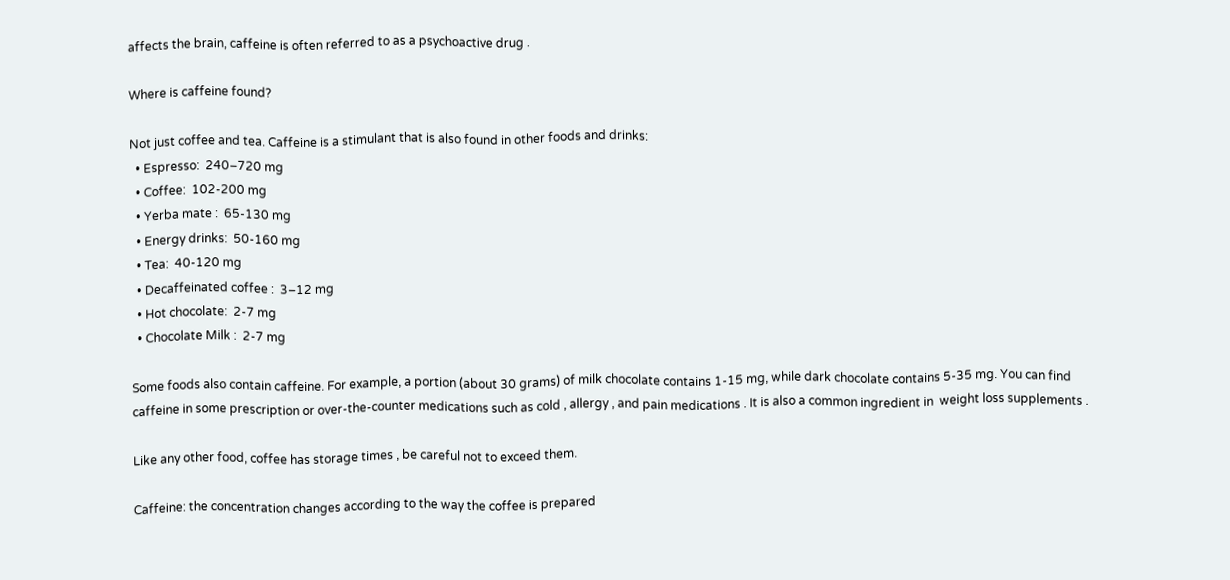affects the brain, caffeine is often referred to as a psychoactive drug .

Where is caffeine found?

Not just coffee and tea. Caffeine is a stimulant that is also found in other foods and drinks:
  • Espresso:  240–720 mg
  • Coffee:  102-200 mg
  • Yerba mate :  65-130 mg
  • Energy drinks:  50-160 mg
  • Tea:  40-120 mg
  • Decaffeinated coffee :  3–12 mg
  • Hot chocolate:  2-7 mg
  • Chocolate Milk :  2-7 mg

Some foods also contain caffeine. For example, a portion (about 30 grams) of milk chocolate contains 1-15 mg, while dark chocolate contains 5-35 mg. You can find caffeine in some prescription or over-the-counter medications such as cold , allergy , and pain medications . It is also a common ingredient in  weight loss supplements .

Like any other food, coffee has storage times , be careful not to exceed them.

Caffeine: the concentration changes according to the way the coffee is prepared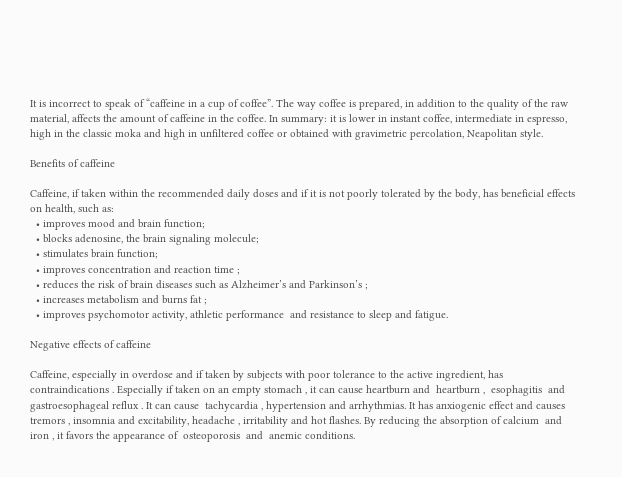It is incorrect to speak of “caffeine in a cup of coffee”. The way coffee is prepared, in addition to the quality of the raw material, affects the amount of caffeine in the coffee. In summary: it is lower in instant coffee, intermediate in espresso, high in the classic moka and high in unfiltered coffee or obtained with gravimetric percolation, Neapolitan style.

Benefits of caffeine

Caffeine, if taken within the recommended daily doses and if it is not poorly tolerated by the body, has beneficial effects on health, such as:
  • improves mood and brain function;
  • blocks adenosine, the brain signaling molecule;
  • stimulates brain function;
  • improves concentration and reaction time ;
  • reduces the risk of brain diseases such as Alzheimer’s and Parkinson’s ;
  • increases metabolism and burns fat ;
  • improves psychomotor activity, athletic performance  and resistance to sleep and fatigue.

Negative effects of caffeine

Caffeine, especially in overdose and if taken by subjects with poor tolerance to the active ingredient, has contraindications . Especially if taken on an empty stomach , it can cause heartburn and  heartburn ,  esophagitis  and  gastroesophageal reflux . It can cause  tachycardia , hypertension and arrhythmias. It has anxiogenic effect and causes  tremors , insomnia and excitability, headache , irritability and hot flashes. By reducing the absorption of calcium  and  iron , it favors the appearance of  osteoporosis  and  anemic conditions.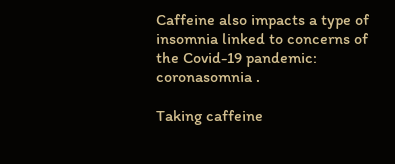Caffeine also impacts a type of insomnia linked to concerns of the Covid-19 pandemic: coronasomnia .

Taking caffeine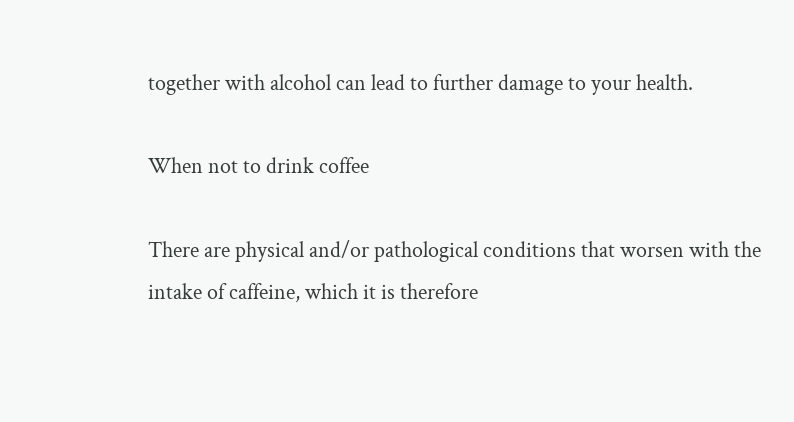together with alcohol can lead to further damage to your health.

When not to drink coffee

There are physical and/or pathological conditions that worsen with the intake of caffeine, which it is therefore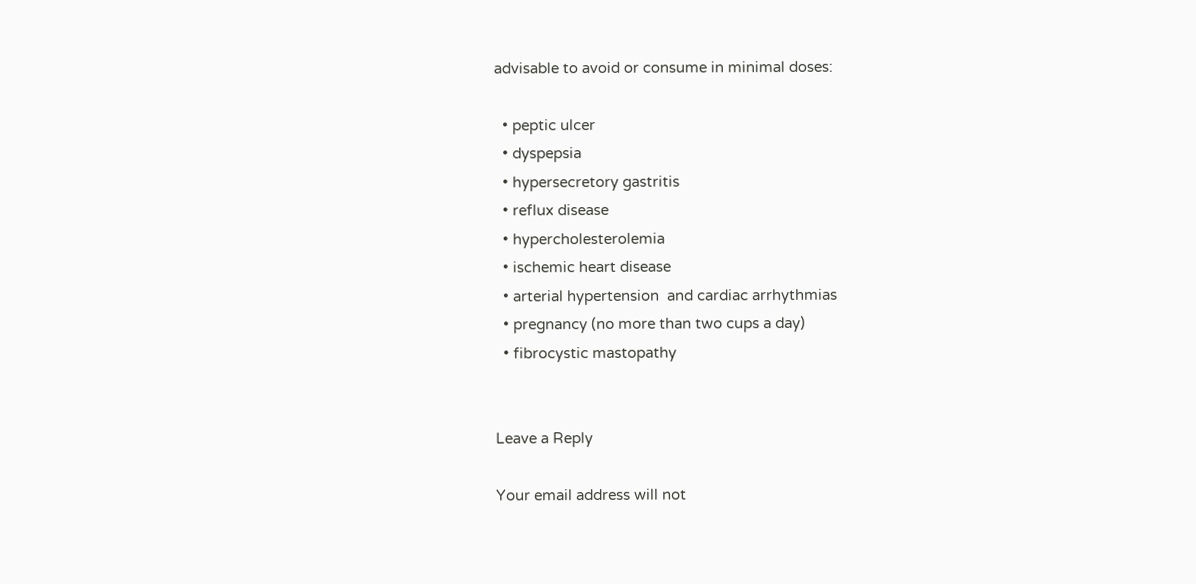advisable to avoid or consume in minimal doses:

  • peptic ulcer
  • dyspepsia
  • hypersecretory gastritis
  • reflux disease
  • hypercholesterolemia
  • ischemic heart disease
  • arterial hypertension  and cardiac arrhythmias
  • pregnancy (no more than two cups a day)
  • fibrocystic mastopathy


Leave a Reply

Your email address will not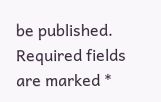be published. Required fields are marked *